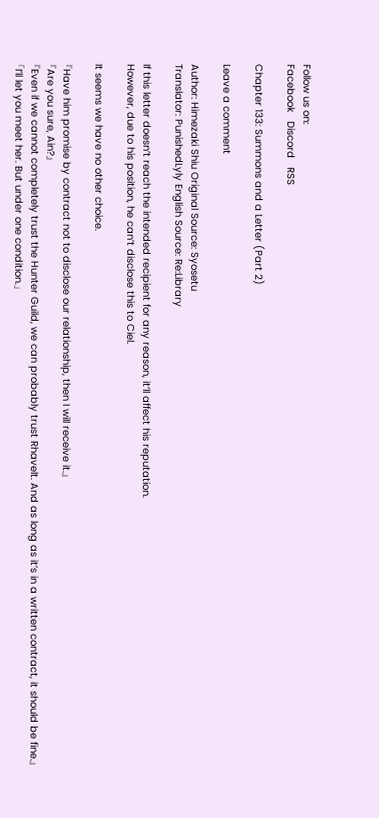Follow us on:
Facebook   Discord   RSS

Chapter 133: Summons and a Letter (Part 2)

Leave a comment

Author: Himezaki Shiu Original Source: Syosetu
Translator: PunishedLyly English Source: Re:Library

If this letter doesn’t reach the intended recipient for any reason, it’ll affect his reputation.
However, due to his position, he can’t disclose this to Ciel.

It seems we have no other choice.

『Have him promise by contract not to disclose our relationship, then I will receive it.』
『Are you sure, Ain?』
『Even if we cannot completely trust the Hunter Guild, we can probably trust Rhavelt. And as long as it’s in a written contract, it should be fine.』
「I’ll let you meet her. But under one condition.」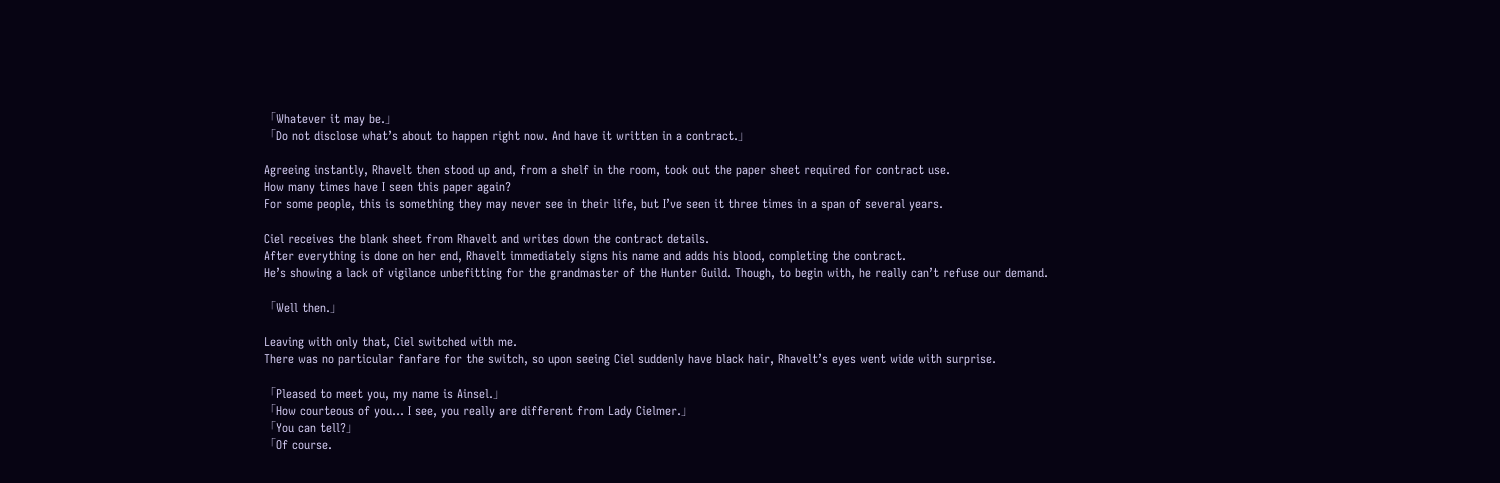「Whatever it may be.」
「Do not disclose what’s about to happen right now. And have it written in a contract.」

Agreeing instantly, Rhavelt then stood up and, from a shelf in the room, took out the paper sheet required for contract use.
How many times have I seen this paper again?
For some people, this is something they may never see in their life, but I’ve seen it three times in a span of several years.

Ciel receives the blank sheet from Rhavelt and writes down the contract details.
After everything is done on her end, Rhavelt immediately signs his name and adds his blood, completing the contract.
He’s showing a lack of vigilance unbefitting for the grandmaster of the Hunter Guild. Though, to begin with, he really can’t refuse our demand.

「Well then.」

Leaving with only that, Ciel switched with me.
There was no particular fanfare for the switch, so upon seeing Ciel suddenly have black hair, Rhavelt’s eyes went wide with surprise.

「Pleased to meet you, my name is Ainsel.」
「How courteous of you… I see, you really are different from Lady Cielmer.」
「You can tell?」
「Of course.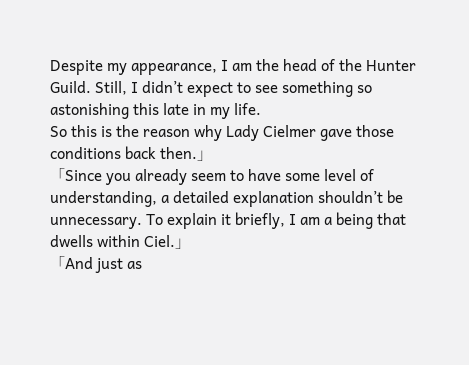Despite my appearance, I am the head of the Hunter Guild. Still, I didn’t expect to see something so astonishing this late in my life.
So this is the reason why Lady Cielmer gave those conditions back then.」
「Since you already seem to have some level of understanding, a detailed explanation shouldn’t be unnecessary. To explain it briefly, I am a being that dwells within Ciel.」
「And just as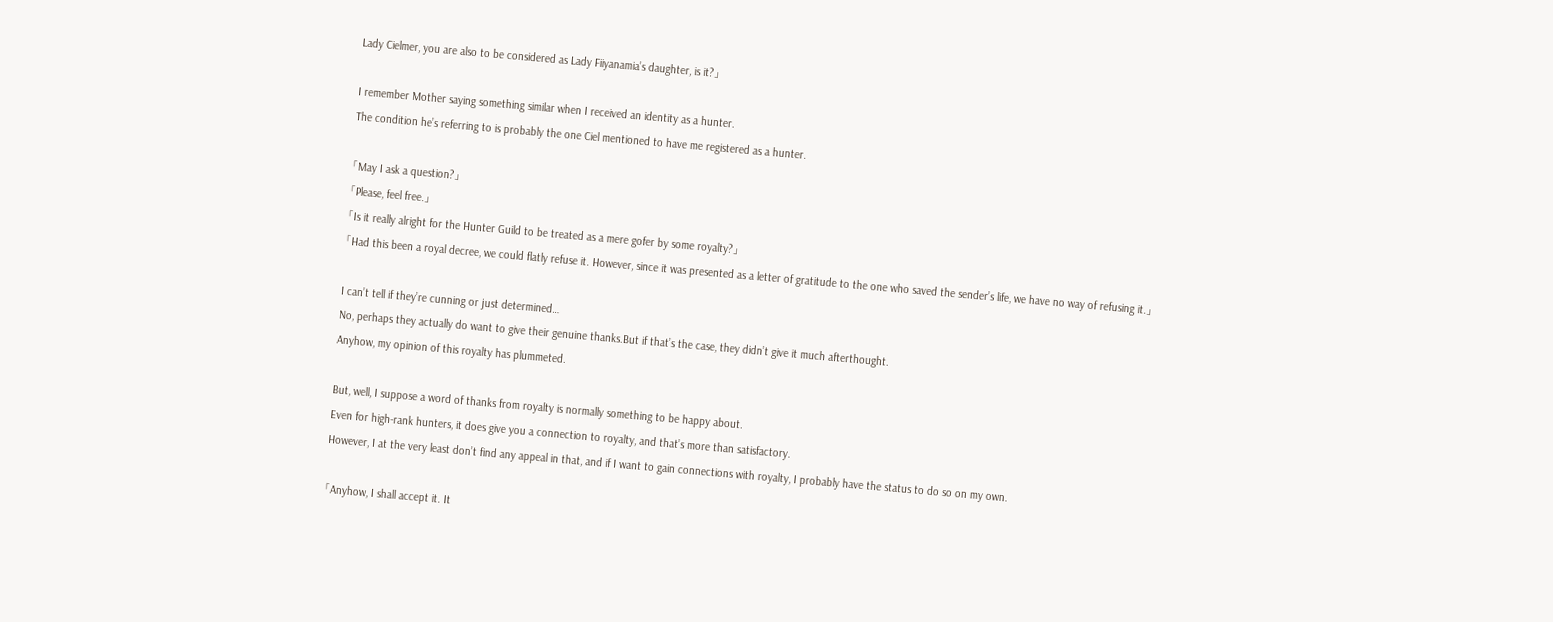Lady Cielmer, you are also to be considered as Lady Fiiyanamia’s daughter, is it?」

I remember Mother saying something similar when I received an identity as a hunter.
The condition he’s referring to is probably the one Ciel mentioned to have me registered as a hunter.

「May I ask a question?」
「Please, feel free.」
「Is it really alright for the Hunter Guild to be treated as a mere gofer by some royalty?」
「Had this been a royal decree, we could flatly refuse it. However, since it was presented as a letter of gratitude to the one who saved the sender’s life, we have no way of refusing it.」

I can’t tell if they’re cunning or just determined…
No, perhaps they actually do want to give their genuine thanks.But if that’s the case, they didn’t give it much afterthought.
Anyhow, my opinion of this royalty has plummeted.

But, well, I suppose a word of thanks from royalty is normally something to be happy about.
Even for high-rank hunters, it does give you a connection to royalty, and that’s more than satisfactory.
However, I at the very least don’t find any appeal in that, and if I want to gain connections with royalty, I probably have the status to do so on my own.

「Anyhow, I shall accept it. It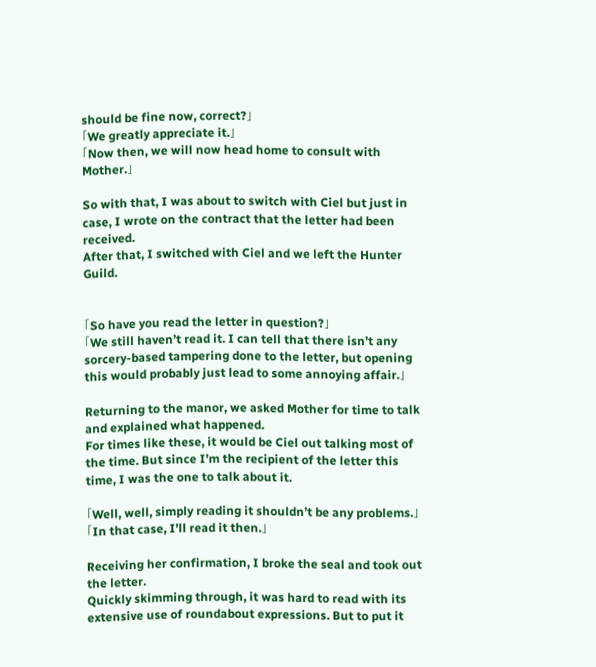should be fine now, correct?」
「We greatly appreciate it.」
「Now then, we will now head home to consult with Mother.」

So with that, I was about to switch with Ciel but just in case, I wrote on the contract that the letter had been received.
After that, I switched with Ciel and we left the Hunter Guild.


「So have you read the letter in question?」
「We still haven’t read it. I can tell that there isn’t any sorcery-based tampering done to the letter, but opening this would probably just lead to some annoying affair.」

Returning to the manor, we asked Mother for time to talk and explained what happened.
For times like these, it would be Ciel out talking most of the time. But since I’m the recipient of the letter this time, I was the one to talk about it.

「Well, well, simply reading it shouldn’t be any problems.」
「In that case, I’ll read it then.」

Receiving her confirmation, I broke the seal and took out the letter.
Quickly skimming through, it was hard to read with its extensive use of roundabout expressions. But to put it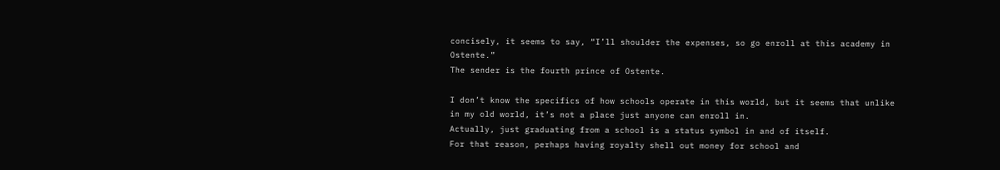concisely, it seems to say, “I’ll shoulder the expenses, so go enroll at this academy in Ostente.”
The sender is the fourth prince of Ostente.

I don’t know the specifics of how schools operate in this world, but it seems that unlike in my old world, it’s not a place just anyone can enroll in.
Actually, just graduating from a school is a status symbol in and of itself.
For that reason, perhaps having royalty shell out money for school and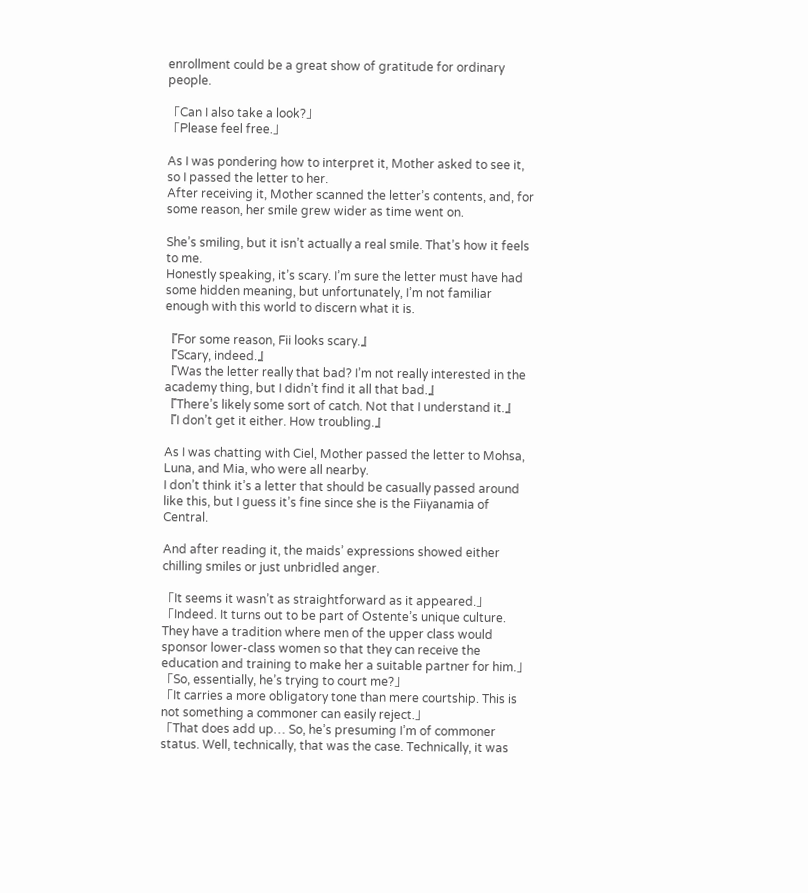enrollment could be a great show of gratitude for ordinary people.

「Can I also take a look?」
「Please feel free.」

As I was pondering how to interpret it, Mother asked to see it, so I passed the letter to her.
After receiving it, Mother scanned the letter’s contents, and, for some reason, her smile grew wider as time went on.

She’s smiling, but it isn’t actually a real smile. That’s how it feels to me.
Honestly speaking, it’s scary. I’m sure the letter must have had some hidden meaning, but unfortunately, I’m not familiar enough with this world to discern what it is.

『For some reason, Fii looks scary.』
『Scary, indeed.』
『Was the letter really that bad? I’m not really interested in the academy thing, but I didn’t find it all that bad.』
『There’s likely some sort of catch. Not that I understand it.』
『I don’t get it either. How troubling.』

As I was chatting with Ciel, Mother passed the letter to Mohsa, Luna, and Mia, who were all nearby.
I don’t think it’s a letter that should be casually passed around like this, but I guess it’s fine since she is the Fiiyanamia of Central.

And after reading it, the maids’ expressions showed either chilling smiles or just unbridled anger.

「It seems it wasn’t as straightforward as it appeared.」
「Indeed. It turns out to be part of Ostente’s unique culture. They have a tradition where men of the upper class would sponsor lower-class women so that they can receive the education and training to make her a suitable partner for him.」
「So, essentially, he’s trying to court me?」
「It carries a more obligatory tone than mere courtship. This is not something a commoner can easily reject.」
「That does add up… So, he’s presuming I’m of commoner status. Well, technically, that was the case. Technically, it was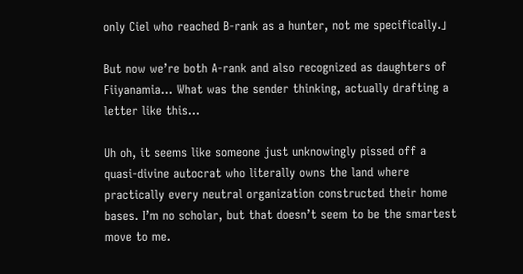only Ciel who reached B-rank as a hunter, not me specifically.」

But now we’re both A-rank and also recognized as daughters of Fiiyanamia… What was the sender thinking, actually drafting a letter like this…

Uh oh, it seems like someone just unknowingly pissed off a quasi-divine autocrat who literally owns the land where practically every neutral organization constructed their home bases. I’m no scholar, but that doesn’t seem to be the smartest move to me.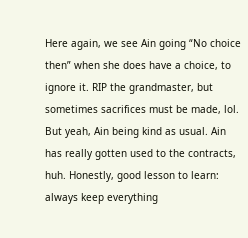Here again, we see Ain going “No choice then” when she does have a choice, to ignore it. RIP the grandmaster, but sometimes sacrifices must be made, lol. But yeah, Ain being kind as usual. Ain
has really gotten used to the contracts, huh. Honestly, good lesson to learn: always keep everything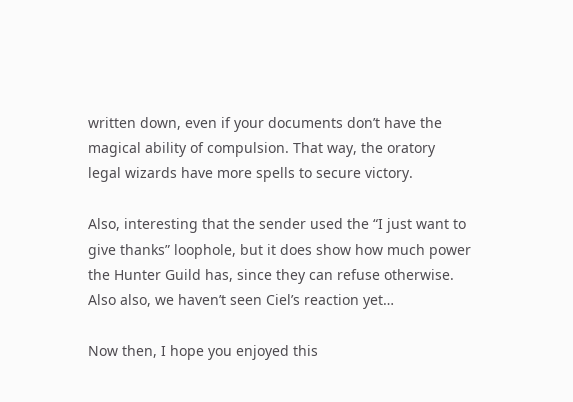written down, even if your documents don’t have the magical ability of compulsion. That way, the oratory legal wizards have more spells to secure victory.

Also, interesting that the sender used the “I just want to give thanks” loophole, but it does show how much power the Hunter Guild has, since they can refuse otherwise. Also also, we haven’t seen Ciel’s reaction yet…

Now then, I hope you enjoyed this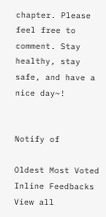chapter. Please feel free to comment. Stay healthy, stay safe, and have a nice day~!


Notify of

Oldest Most Voted
Inline Feedbacks
View all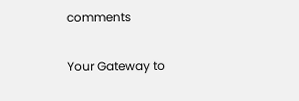comments

Your Gateway to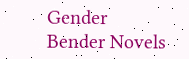Gender Bender Novels